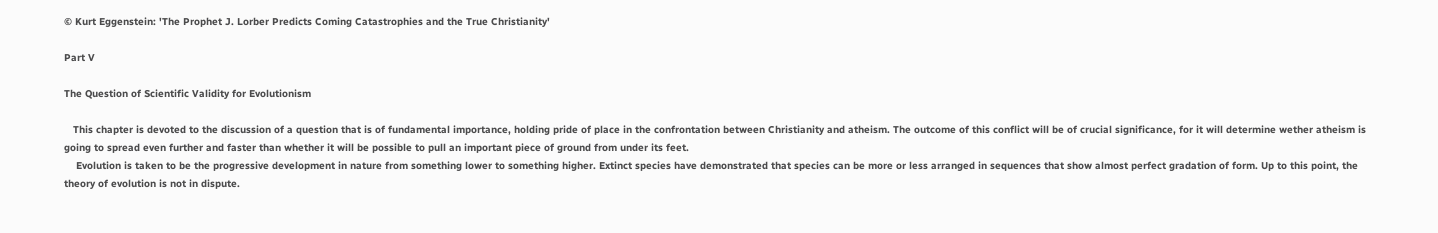© Kurt Eggenstein: 'The Prophet J. Lorber Predicts Coming Catastrophies and the True Christianity'

Part V

The Question of Scientific Validity for Evolutionism

   This chapter is devoted to the discussion of a question that is of fundamental importance, holding pride of place in the confrontation between Christianity and atheism. The outcome of this conflict will be of crucial significance, for it will determine wether atheism is going to spread even further and faster than whether it will be possible to pull an important piece of ground from under its feet.
    Evolution is taken to be the progressive development in nature from something lower to something higher. Extinct species have demonstrated that species can be more or less arranged in sequences that show almost perfect gradation of form. Up to this point, the theory of evolution is not in dispute.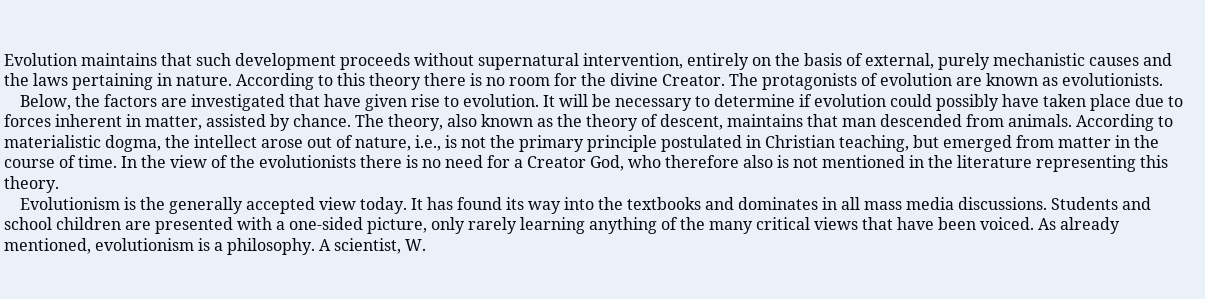Evolution maintains that such development proceeds without supernatural intervention, entirely on the basis of external, purely mechanistic causes and the laws pertaining in nature. According to this theory there is no room for the divine Creator. The protagonists of evolution are known as evolutionists.
    Below, the factors are investigated that have given rise to evolution. It will be necessary to determine if evolution could possibly have taken place due to forces inherent in matter, assisted by chance. The theory, also known as the theory of descent, maintains that man descended from animals. According to materialistic dogma, the intellect arose out of nature, i.e., is not the primary principle postulated in Christian teaching, but emerged from matter in the course of time. In the view of the evolutionists there is no need for a Creator God, who therefore also is not mentioned in the literature representing this theory.
    Evolutionism is the generally accepted view today. It has found its way into the textbooks and dominates in all mass media discussions. Students and school children are presented with a one-sided picture, only rarely learning anything of the many critical views that have been voiced. As already mentioned, evolutionism is a philosophy. A scientist, W.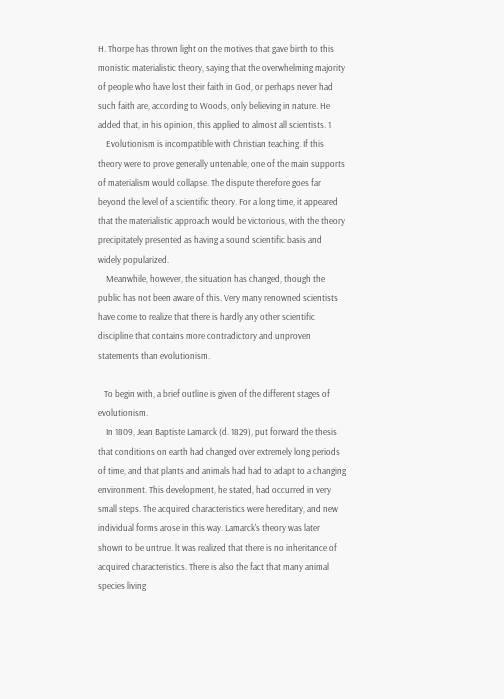H. Thorpe has thrown light on the motives that gave birth to this monistic materialistic theory, saying that the overwhelming majority of people who have lost their faith in God, or perhaps never had such faith are, according to Woods, only believing in nature. He added that, in his opinion, this applied to almost all scientists. 1
    Evolutionism is incompatible with Christian teaching. If this theory were to prove generally untenable, one of the main supports of materialism would collapse. The dispute therefore goes far beyond the level of a scientific theory. For a long time, it appeared that the materialistic approach would be victorious, with the theory precipitately presented as having a sound scientific basis and widely popularized.
    Meanwhile, however, the situation has changed, though the public has not been aware of this. Very many renowned scientists have come to realize that there is hardly any other scientific discipline that contains more contradictory and unproven statements than evolutionism.

   To begin with, a brief outline is given of the different stages of evolutionism.
    In 1809, Jean Baptiste Lamarck (d. 1829), put forward the thesis that conditions on earth had changed over extremely long periods of time, and that plants and animals had had to adapt to a changing environment. This development, he stated, had occurred in very small steps. The acquired characteristics were hereditary, and new individual forms arose in this way. Lamarck's theory was later shown to be untrue. lt was realized that there is no inheritance of acquired characteristics. There is also the fact that many animal species living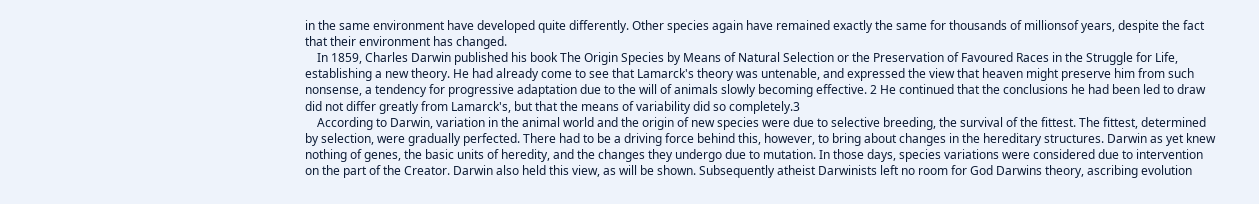in the same environment have developed quite differently. Other species again have remained exactly the same for thousands of millionsof years, despite the fact that their environment has changed.
    In 1859, Charles Darwin published his book The Origin Species by Means of Natural Selection or the Preservation of Favoured Races in the Struggle for Life, establishing a new theory. He had already come to see that Lamarck's theory was untenable, and expressed the view that heaven might preserve him from such nonsense, a tendency for progressive adaptation due to the will of animals slowly becoming effective. 2 He continued that the conclusions he had been led to draw did not differ greatly from Lamarck's, but that the means of variability did so completely.3
    According to Darwin, variation in the animal world and the origin of new species were due to selective breeding, the survival of the fittest. The fittest, determined by selection, were gradually perfected. There had to be a driving force behind this, however, to bring about changes in the hereditary structures. Darwin as yet knew nothing of genes, the basic units of heredity, and the changes they undergo due to mutation. In those days, species variations were considered due to intervention on the part of the Creator. Darwin also held this view, as will be shown. Subsequently atheist Darwinists left no room for God Darwins theory, ascribing evolution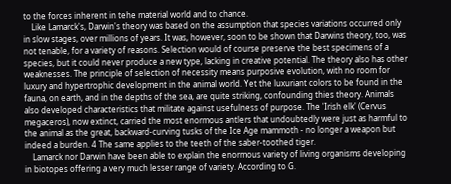to the forces inherent in tehe material world and to chance.
    Like Lamarck's, Darwin's theory was based on the assumption that species variations occurred only in slow stages, over millions of years. It was, however, soon to be shown that Darwins theory, too, was not tenable, for a variety of reasons. Selection would of course preserve the best specimens of a species, but it could never produce a new type, lacking in creative potential. The theory also has other weaknesses. The principle of selection of necessity means purposive evolution, with no room for luxury and hypertrophic development in the animal world. Yet the luxuriant colors to be found in the fauna, on earth, and in the depths of the sea, are quite striking, confounding thies theory. Animals also developed characteristics that militate against usefulness of purpose. The 'Irish elk' (Cervus megaceros), now extinct, carried the most enormous antlers that undoubtedly were just as harmful to the animal as the great, backward-curving tusks of the Ice Age mammoth - no longer a weapon but indeed a burden. 4 The same applies to the teeth of the saber-toothed tiger.
    Lamarck nor Darwin have been able to explain the enormous variety of living organisms developing in biotopes offering a very much lesser range of variety. According to G.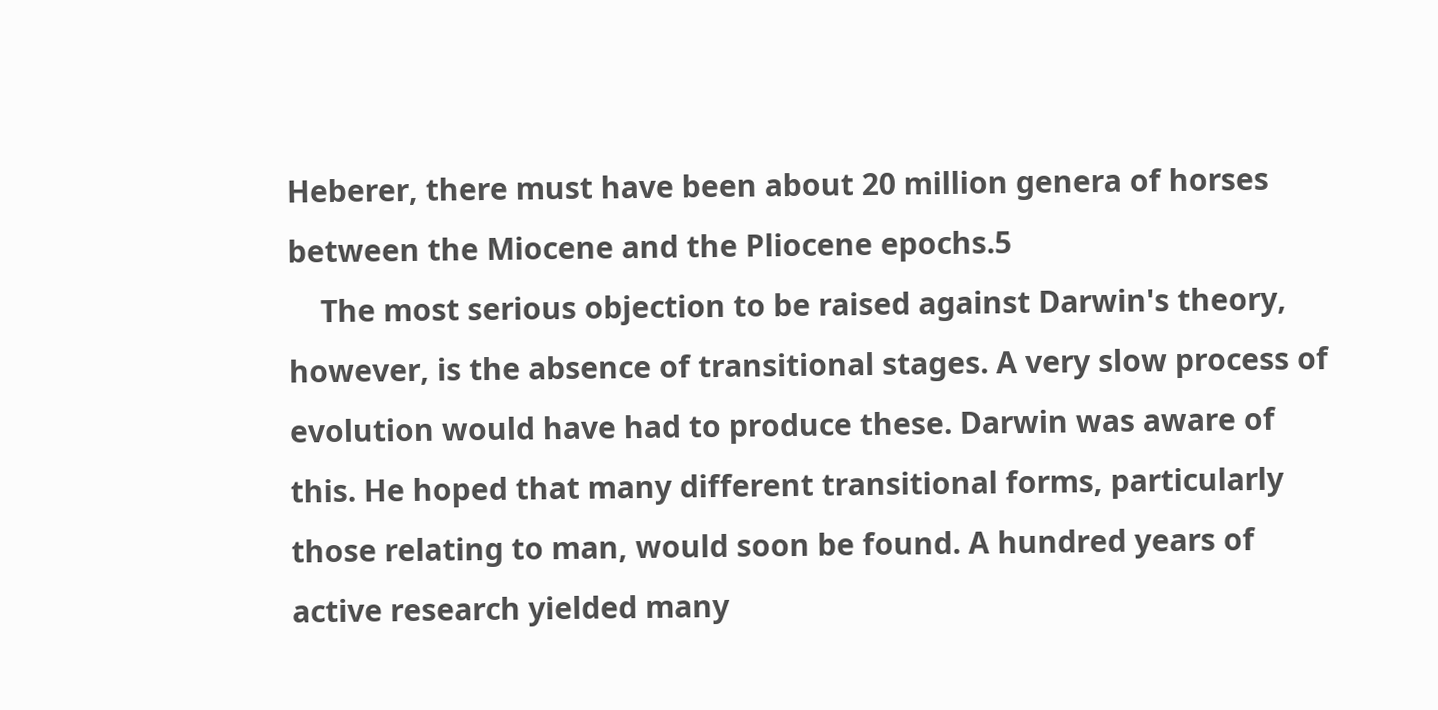Heberer, there must have been about 20 million genera of horses between the Miocene and the Pliocene epochs.5
    The most serious objection to be raised against Darwin's theory, however, is the absence of transitional stages. A very slow process of evolution would have had to produce these. Darwin was aware of this. He hoped that many different transitional forms, particularly those relating to man, would soon be found. A hundred years of active research yielded many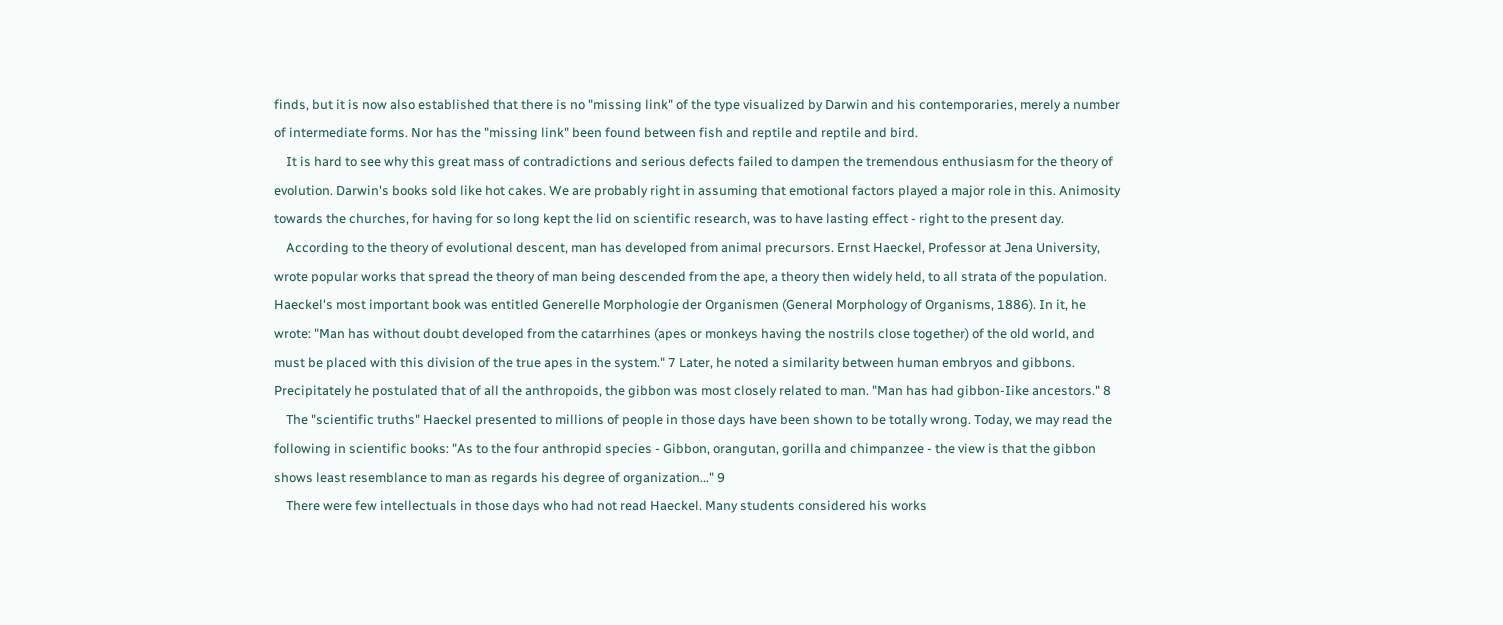finds, but it is now also established that there is no "missing link" of the type visualized by Darwin and his contemporaries, merely a number of intermediate forms. Nor has the "missing link" been found between fish and reptile and reptile and bird.
    It is hard to see why this great mass of contradictions and serious defects failed to dampen the tremendous enthusiasm for the theory of evolution. Darwin's books sold like hot cakes. We are probably right in assuming that emotional factors played a major role in this. Animosity towards the churches, for having for so long kept the lid on scientific research, was to have lasting effect - right to the present day.
    According to the theory of evolutional descent, man has developed from animal precursors. Ernst Haeckel, Professor at Jena University, wrote popular works that spread the theory of man being descended from the ape, a theory then widely held, to all strata of the population. Haeckel's most important book was entitled Generelle Morphologie der Organismen (General Morphology of Organisms, 1886). In it, he wrote: "Man has without doubt developed from the catarrhines (apes or monkeys having the nostrils close together) of the old world, and must be placed with this division of the true apes in the system." 7 Later, he noted a similarity between human embryos and gibbons. Precipitately he postulated that of all the anthropoids, the gibbon was most closely related to man. "Man has had gibbon-Iike ancestors." 8
    The "scientific truths" Haeckel presented to millions of people in those days have been shown to be totally wrong. Today, we may read the following in scientific books: "As to the four anthropid species - Gibbon, orangutan, gorilla and chimpanzee - the view is that the gibbon shows least resemblance to man as regards his degree of organization..." 9
    There were few intellectuals in those days who had not read Haeckel. Many students considered his works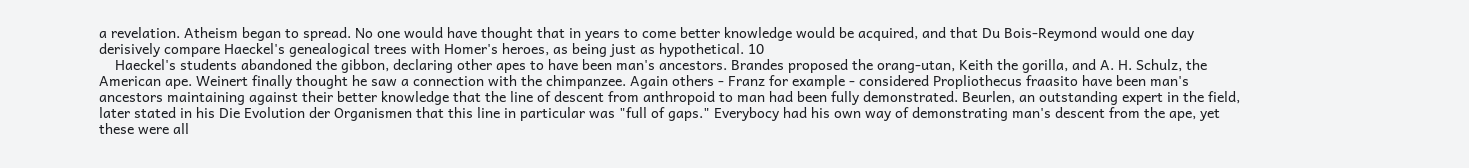a revelation. Atheism began to spread. No one would have thought that in years to come better knowledge would be acquired, and that Du Bois-Reymond would one day derisively compare Haeckel's genealogical trees with Homer's heroes, as being just as hypothetical. 10
    Haeckel's students abandoned the gibbon, declaring other apes to have been man's ancestors. Brandes proposed the orang-utan, Keith the gorilla, and A. H. Schulz, the American ape. Weinert finally thought he saw a connection with the chimpanzee. Again others - Franz for example - considered Propliothecus fraasito have been man's ancestors maintaining against their better knowledge that the line of descent from anthropoid to man had been fully demonstrated. Beurlen, an outstanding expert in the field, later stated in his Die Evolution der Organismen that this line in particular was "full of gaps." Everybocy had his own way of demonstrating man's descent from the ape, yet these were all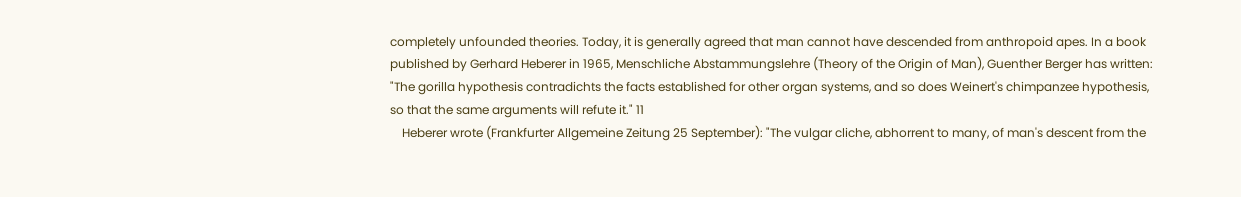completely unfounded theories. Today, it is generally agreed that man cannot have descended from anthropoid apes. In a book published by Gerhard Heberer in 1965, Menschliche Abstammungslehre (Theory of the Origin of Man), Guenther Berger has written: "The gorilla hypothesis contradichts the facts established for other organ systems, and so does Weinert's chimpanzee hypothesis, so that the same arguments will refute it." 11
    Heberer wrote (Frankfurter Allgemeine Zeitung 25 September): "The vulgar cliche, abhorrent to many, of man's descent from the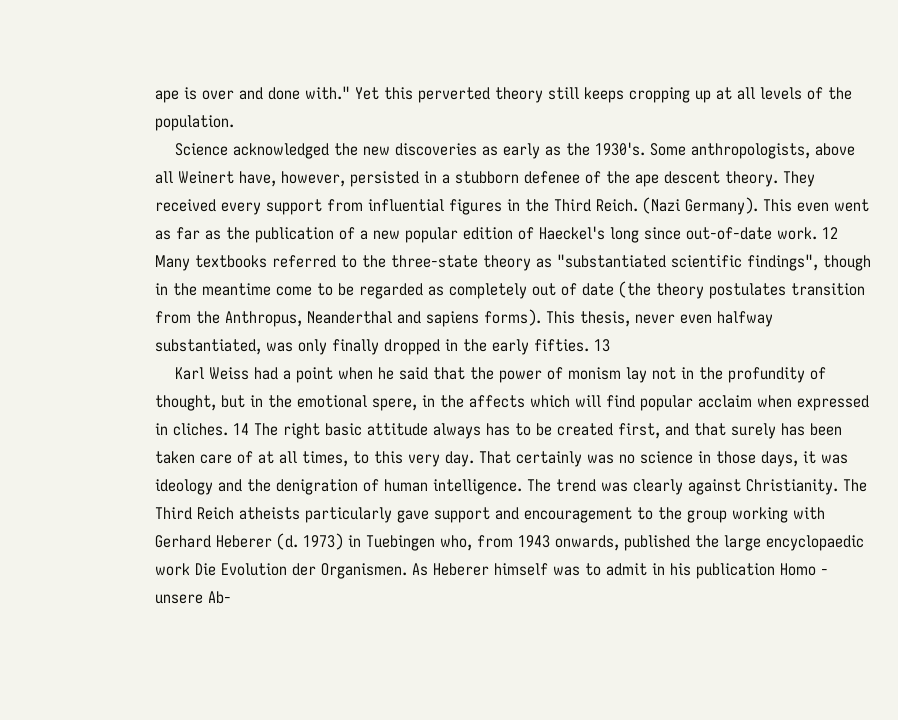ape is over and done with." Yet this perverted theory still keeps cropping up at all levels of the population.
    Science acknowledged the new discoveries as early as the 1930's. Some anthropologists, above all Weinert have, however, persisted in a stubborn defenee of the ape descent theory. They received every support from influential figures in the Third Reich. (Nazi Germany). This even went as far as the publication of a new popular edition of Haeckel's long since out-of-date work. 12 Many textbooks referred to the three-state theory as "substantiated scientific findings", though in the meantime come to be regarded as completely out of date (the theory postulates transition from the Anthropus, Neanderthal and sapiens forms). This thesis, never even halfway substantiated, was only finally dropped in the early fifties. 13
    Karl Weiss had a point when he said that the power of monism lay not in the profundity of thought, but in the emotional spere, in the affects which will find popular acclaim when expressed in cliches. 14 The right basic attitude always has to be created first, and that surely has been taken care of at all times, to this very day. That certainly was no science in those days, it was ideology and the denigration of human intelligence. The trend was clearly against Christianity. The Third Reich atheists particularly gave support and encouragement to the group working with Gerhard Heberer (d. 1973) in Tuebingen who, from 1943 onwards, published the large encyclopaedic work Die Evolution der Organismen. As Heberer himself was to admit in his publication Homo - unsere Ab-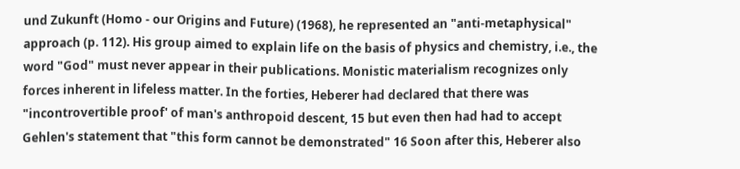und Zukunft (Homo - our Origins and Future) (1968), he represented an "anti-metaphysical" approach (p. 112). His group aimed to explain life on the basis of physics and chemistry, i.e., the word "God" must never appear in their publications. Monistic materialism recognizes only forces inherent in lifeless matter. In the forties, Heberer had declared that there was "incontrovertible proof' of man's anthropoid descent, 15 but even then had had to accept Gehlen's statement that "this form cannot be demonstrated" 16 Soon after this, Heberer also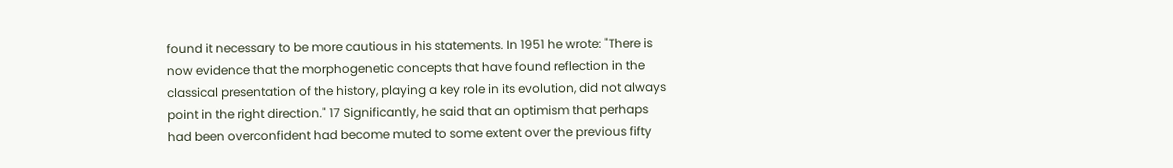found it necessary to be more cautious in his statements. In 1951 he wrote: "There is now evidence that the morphogenetic concepts that have found reflection in the classical presentation of the history, playing a key role in its evolution, did not always point in the right direction." 17 Significantly, he said that an optimism that perhaps had been overconfident had become muted to some extent over the previous fifty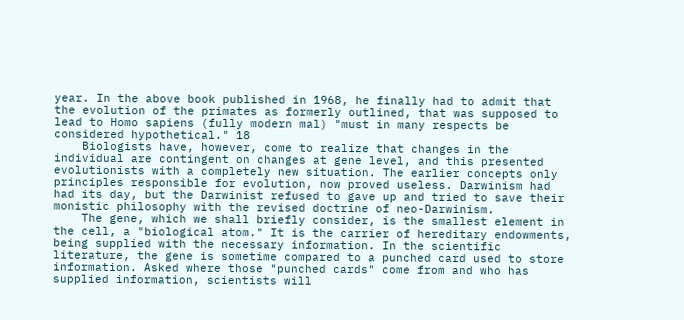year. In the above book published in 1968, he finally had to admit that the evolution of the primates as formerly outlined, that was supposed to lead to Homo sapiens (fully modern mal) "must in many respects be considered hypothetical." 18
    Biologists have, however, come to realize that changes in the individual are contingent on changes at gene level, and this presented evolutionists with a completely new situation. The earlier concepts only principles responsible for evolution, now proved useless. Darwinism had had its day, but the Darwinist refused to gave up and tried to save their monistic philosophy with the revised doctrine of neo-Darwinism.
    The gene, which we shall briefly consider, is the smallest element in the cell, a "biological atom." It is the carrier of hereditary endowments, being supplied with the necessary information. In the scientific literature, the gene is sometime compared to a punched card used to store information. Asked where those "punched cards" come from and who has supplied information, scientists will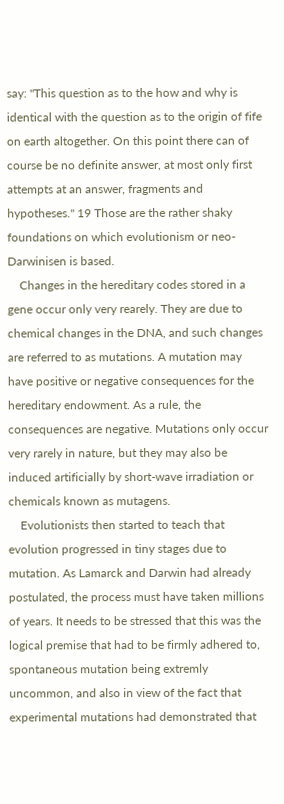say: "This question as to the how and why is identical with the question as to the origin of fife on earth altogether. On this point there can of course be no definite answer, at most only first attempts at an answer, fragments and hypotheses." 19 Those are the rather shaky foundations on which evolutionism or neo-Darwinisen is based.
    Changes in the hereditary codes stored in a gene occur only very rearely. They are due to chemical changes in the DNA, and such changes are referred to as mutations. A mutation may have positive or negative consequences for the hereditary endowment. As a rule, the consequences are negative. Mutations only occur very rarely in nature, but they may also be induced artificially by short-wave irradiation or chemicals known as mutagens.
    Evolutionists then started to teach that evolution progressed in tiny stages due to mutation. As Lamarck and Darwin had already postulated, the process must have taken millions of years. It needs to be stressed that this was the logical premise that had to be firmly adhered to, spontaneous mutation being extremly uncommon, and also in view of the fact that experimental mutations had demonstrated that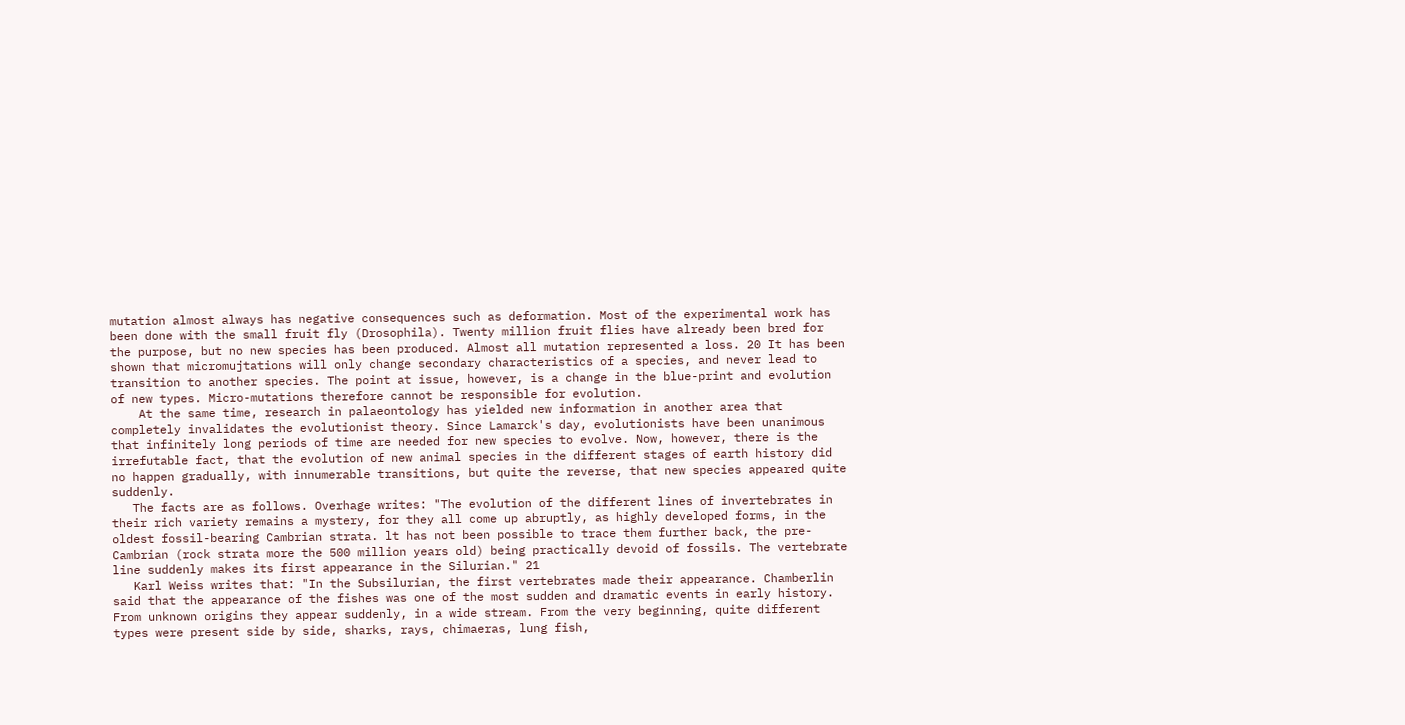mutation almost always has negative consequences such as deformation. Most of the experimental work has been done with the small fruit fly (Drosophila). Twenty million fruit flies have already been bred for the purpose, but no new species has been produced. Almost all mutation represented a loss. 20 It has been shown that micromujtations will only change secondary characteristics of a species, and never lead to transition to another species. The point at issue, however, is a change in the blue-print and evolution of new types. Micro-mutations therefore cannot be responsible for evolution.
    At the same time, research in palaeontology has yielded new information in another area that completely invalidates the evolutionist theory. Since Lamarck's day, evolutionists have been unanimous that infinitely long periods of time are needed for new species to evolve. Now, however, there is the irrefutable fact, that the evolution of new animal species in the different stages of earth history did no happen gradually, with innumerable transitions, but quite the reverse, that new species appeared quite suddenly.
   The facts are as follows. Overhage writes: "The evolution of the different lines of invertebrates in their rich variety remains a mystery, for they all come up abruptly, as highly developed forms, in the oldest fossil-bearing Cambrian strata. lt has not been possible to trace them further back, the pre-Cambrian (rock strata more the 500 million years old) being practically devoid of fossils. The vertebrate line suddenly makes its first appearance in the Silurian." 21
   Karl Weiss writes that: "In the Subsilurian, the first vertebrates made their appearance. Chamberlin said that the appearance of the fishes was one of the most sudden and dramatic events in early history. From unknown origins they appear suddenly, in a wide stream. From the very beginning, quite different types were present side by side, sharks, rays, chimaeras, lung fish,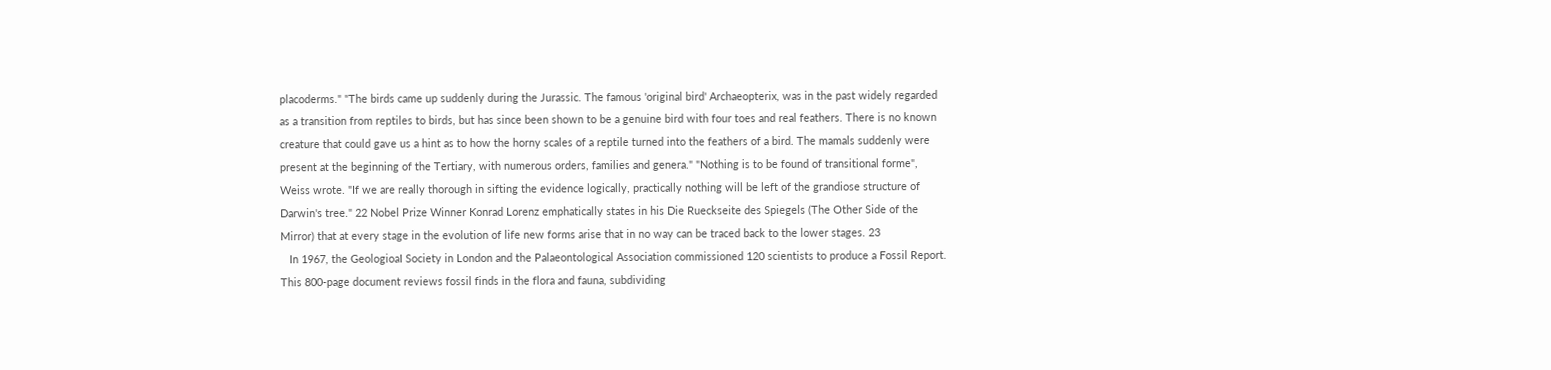placoderms." "The birds came up suddenly during the Jurassic. The famous 'original bird' Archaeopterix, was in the past widely regarded as a transition from reptiles to birds, but has since been shown to be a genuine bird with four toes and real feathers. There is no known creature that could gave us a hint as to how the horny scales of a reptile turned into the feathers of a bird. The mamals suddenly were present at the beginning of the Tertiary, with numerous orders, families and genera." "Nothing is to be found of transitional forme", Weiss wrote. "If we are really thorough in sifting the evidence logically, practically nothing will be left of the grandiose structure of Darwin's tree." 22 Nobel Prize Winner Konrad Lorenz emphatically states in his Die Rueckseite des Spiegels (The Other Side of the Mirror) that at every stage in the evolution of life new forms arise that in no way can be traced back to the lower stages. 23
   In 1967, the GeologioaI Society in London and the Palaeontological Association commissioned 120 scientists to produce a Fossil Report. This 800-page document reviews fossil finds in the flora and fauna, subdividing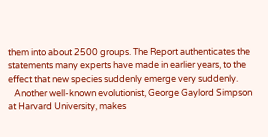them into about 2500 groups. The Report authenticates the statements many experts have made in earlier years, to the effect that new species suddenly emerge very suddenly.
   Another well-known evolutionist, George Gaylord Simpson at Harvard University, makes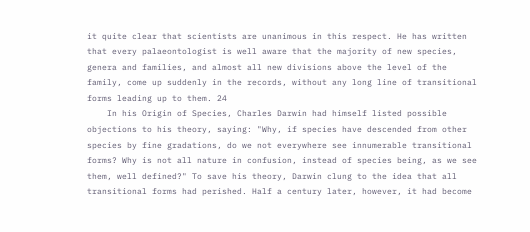it quite clear that scientists are unanimous in this respect. He has written that every palaeontologist is well aware that the majority of new species, genera and families, and almost all new divisions above the level of the family, come up suddenly in the records, without any long line of transitional forms leading up to them. 24
    In his Origin of Species, Charles Darwin had himself listed possible objections to his theory, saying: "Why, if species have descended from other species by fine gradations, do we not everywhere see innumerable transitional forms? Why is not all nature in confusion, instead of species being, as we see them, well defined?" To save his theory, Darwin clung to the idea that all transitional forms had perished. Half a century later, however, it had become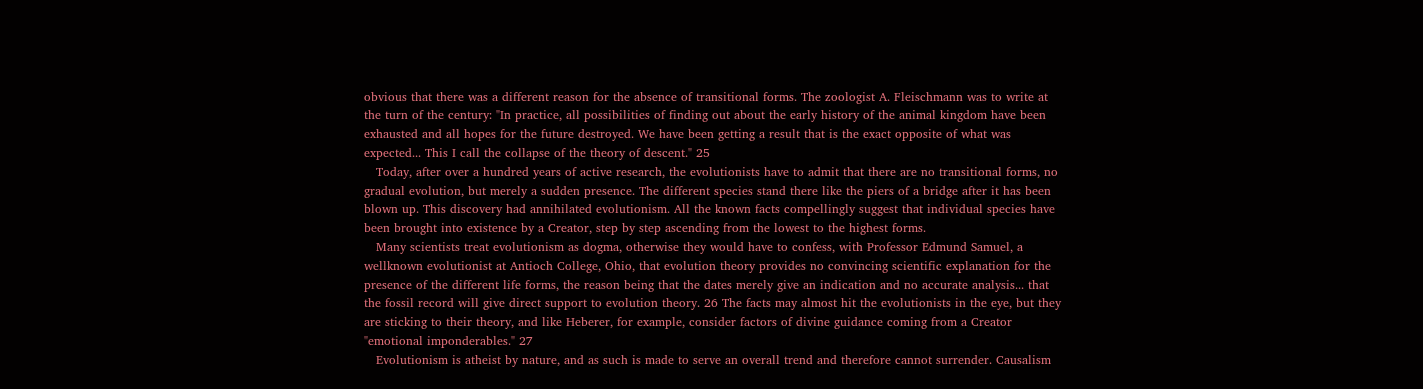obvious that there was a different reason for the absence of transitional forms. The zoologist A. Fleischmann was to write at the turn of the century: "In practice, all possibilities of finding out about the early history of the animal kingdom have been exhausted and all hopes for the future destroyed. We have been getting a result that is the exact opposite of what was expected... This I call the collapse of the theory of descent." 25
   Today, after over a hundred years of active research, the evolutionists have to admit that there are no transitional forms, no gradual evolution, but merely a sudden presence. The different species stand there like the piers of a bridge after it has been blown up. This discovery had annihilated evolutionism. All the known facts compellingly suggest that individual species have been brought into existence by a Creator, step by step ascending from the lowest to the highest forms.
   Many scientists treat evolutionism as dogma, otherwise they would have to confess, with Professor Edmund Samuel, a wellknown evolutionist at Antioch College, Ohio, that evolution theory provides no convincing scientific explanation for the presence of the different life forms, the reason being that the dates merely give an indication and no accurate analysis... that the fossil record will give direct support to evolution theory. 26 The facts may almost hit the evolutionists in the eye, but they are sticking to their theory, and like Heberer, for example, consider factors of divine guidance coming from a Creator "emotional imponderables." 27
   Evolutionism is atheist by nature, and as such is made to serve an overall trend and therefore cannot surrender. Causalism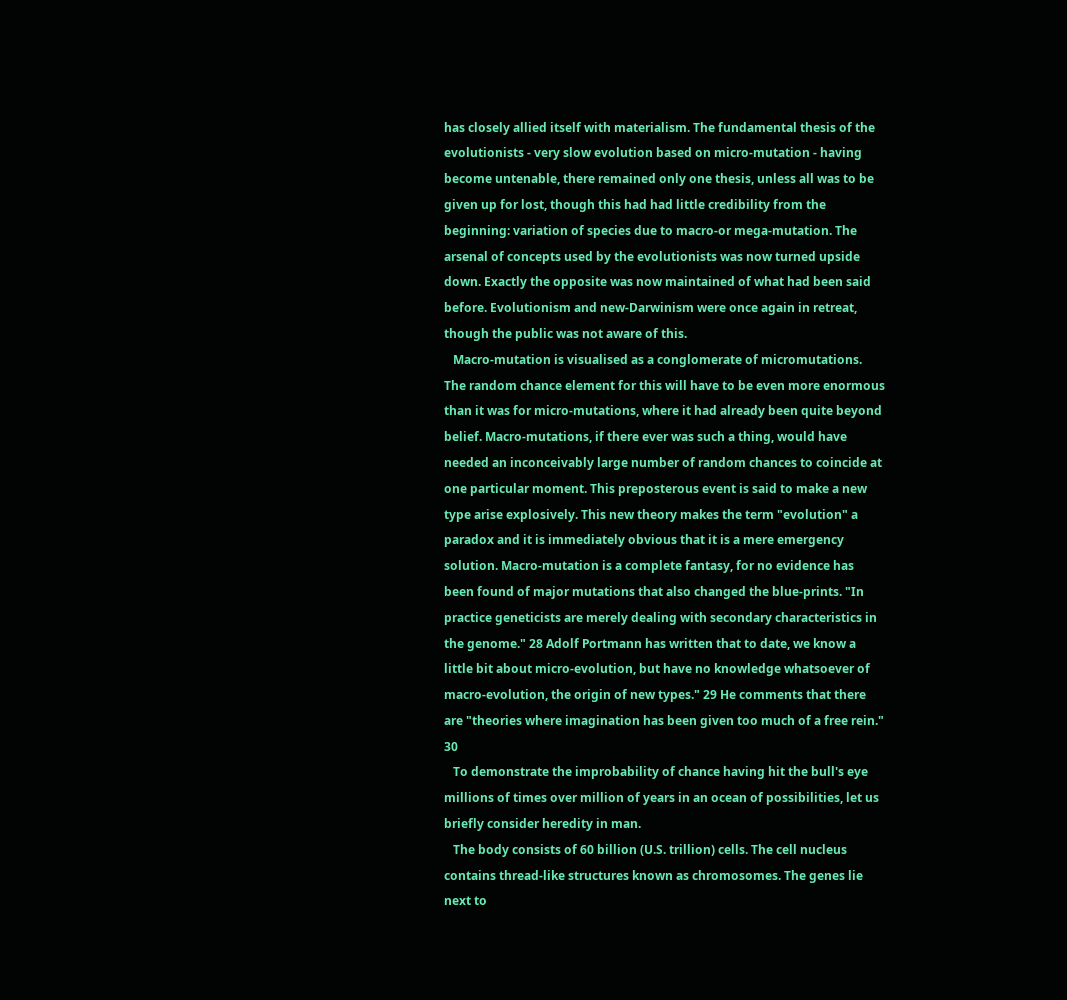has closely allied itself with materialism. The fundamental thesis of the evolutionists - very slow evolution based on micro-mutation - having become untenable, there remained only one thesis, unless all was to be given up for lost, though this had had little credibility from the beginning: variation of species due to macro-or mega-mutation. The arsenal of concepts used by the evolutionists was now turned upside down. Exactly the opposite was now maintained of what had been said before. Evolutionism and new-Darwinism were once again in retreat, though the public was not aware of this.
   Macro-mutation is visualised as a conglomerate of micromutations. The random chance element for this will have to be even more enormous than it was for micro-mutations, where it had already been quite beyond belief. Macro-mutations, if there ever was such a thing, would have needed an inconceivably large number of random chances to coincide at one particular moment. This preposterous event is said to make a new type arise explosively. This new theory makes the term "evolution" a paradox and it is immediately obvious that it is a mere emergency solution. Macro-mutation is a complete fantasy, for no evidence has been found of major mutations that also changed the blue-prints. "In practice geneticists are merely dealing with secondary characteristics in the genome." 28 Adolf Portmann has written that to date, we know a little bit about micro-evolution, but have no knowledge whatsoever of macro-evolution, the origin of new types." 29 He comments that there are "theories where imagination has been given too much of a free rein." 30
   To demonstrate the improbability of chance having hit the bull's eye millions of times over million of years in an ocean of possibilities, let us briefly consider heredity in man.
   The body consists of 60 billion (U.S. trillion) cells. The cell nucleus contains thread-like structures known as chromosomes. The genes lie next to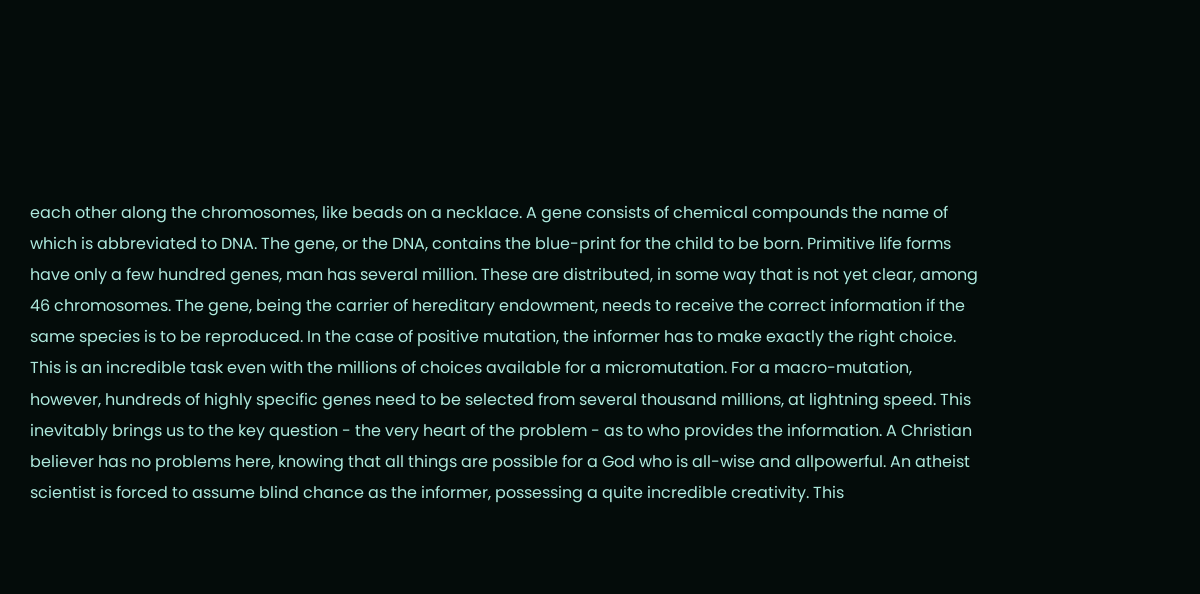each other along the chromosomes, like beads on a necklace. A gene consists of chemical compounds the name of which is abbreviated to DNA. The gene, or the DNA, contains the blue-print for the child to be born. Primitive life forms have only a few hundred genes, man has several million. These are distributed, in some way that is not yet clear, among 46 chromosomes. The gene, being the carrier of hereditary endowment, needs to receive the correct information if the same species is to be reproduced. In the case of positive mutation, the informer has to make exactly the right choice. This is an incredible task even with the millions of choices available for a micromutation. For a macro-mutation, however, hundreds of highly specific genes need to be selected from several thousand millions, at lightning speed. This inevitably brings us to the key question - the very heart of the problem - as to who provides the information. A Christian believer has no problems here, knowing that all things are possible for a God who is all-wise and allpowerful. An atheist scientist is forced to assume blind chance as the informer, possessing a quite incredible creativity. This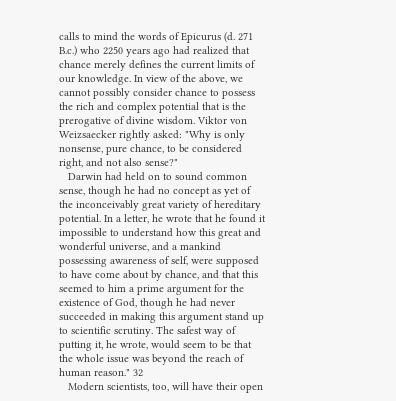calls to mind the words of Epicurus (d. 271 B.c.) who 2250 years ago had realized that chance merely defines the current limits of our knowledge. In view of the above, we cannot possibly consider chance to possess the rich and complex potential that is the prerogative of divine wisdom. Viktor von Weizsaecker rightly asked: "Why is only nonsense, pure chance, to be considered right, and not also sense?"
   Darwin had held on to sound common sense, though he had no concept as yet of the inconceivably great variety of hereditary potential. In a letter, he wrote that he found it impossible to understand how this great and wonderful universe, and a mankind possessing awareness of self, were supposed to have come about by chance, and that this seemed to him a prime argument for the existence of God, though he had never succeeded in making this argument stand up to scientific scrutiny. The safest way of putting it, he wrote, would seem to be that the whole issue was beyond the reach of human reason." 32
   Modern scientists, too, will have their open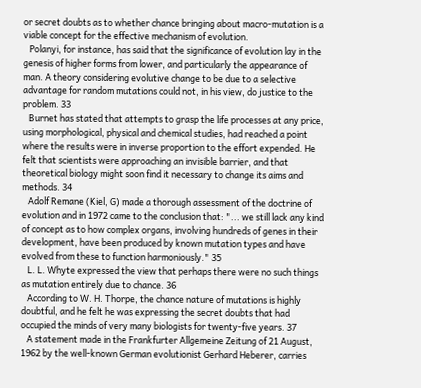or secret doubts as to whether chance bringing about macro-mutation is a viable concept for the effective mechanism of evolution.
   Polanyi, for instance, has said that the significance of evolution lay in the genesis of higher forms from lower, and particularly the appearance of man. A theory considering evolutive change to be due to a selective advantage for random mutations could not, in his view, do justice to the problem. 33
   Burnet has stated that attempts to grasp the life processes at any price, using morphological, physical and chemical studies, had reached a point where the results were in inverse proportion to the effort expended. He felt that scientists were approaching an invisible barrier, and that theoretical biology might soon find it necessary to change its aims and methods. 34
   Adolf Remane (Kiel, G) made a thorough assessment of the doctrine of evolution and in 1972 came to the conclusion that: "... we still lack any kind of concept as to how complex organs, involving hundreds of genes in their development, have been produced by known mutation types and have evolved from these to function harmoniously." 35
   L. L. Whyte expressed the view that perhaps there were no such things as mutation entirely due to chance. 36
   According to W. H. Thorpe, the chance nature of mutations is highly doubtful, and he felt he was expressing the secret doubts that had occupied the minds of very many biologists for twenty-five years. 37
   A statement made in the Frankfurter Allgemeine Zeitung of 21 August, 1962 by the well-known German evolutionist Gerhard Heberer, carries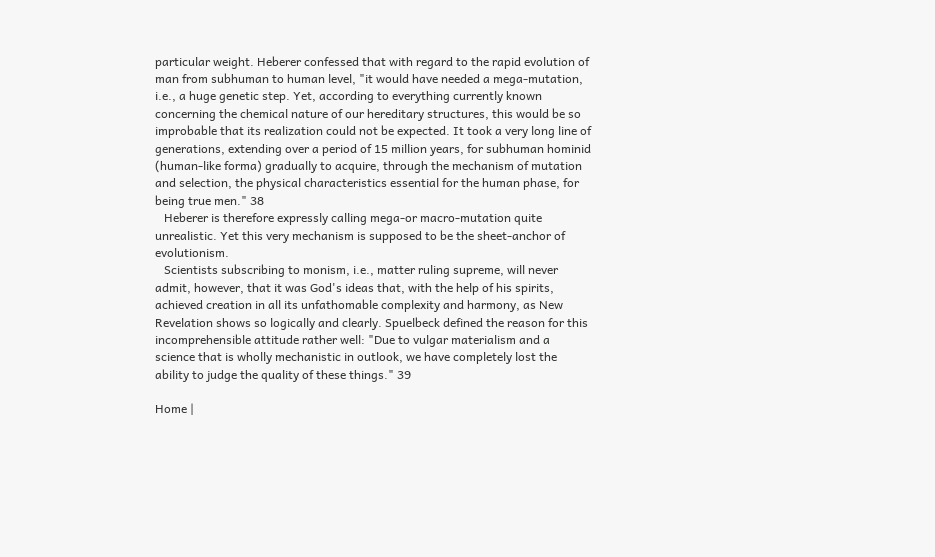particular weight. Heberer confessed that with regard to the rapid evolution of man from subhuman to human level, "it would have needed a mega-mutation, i.e., a huge genetic step. Yet, according to everything currently known concerning the chemical nature of our hereditary structures, this would be so improbable that its realization could not be expected. It took a very long line of generations, extending over a period of 15 million years, for subhuman hominid (human-like forma) gradually to acquire, through the mechanism of mutation and selection, the physical characteristics essential for the human phase, for being true men." 38
   Heberer is therefore expressly calling mega-or macro-mutation quite unrealistic. Yet this very mechanism is supposed to be the sheet-anchor of evolutionism.
   Scientists subscribing to monism, i.e., matter ruling supreme, will never admit, however, that it was God's ideas that, with the help of his spirits, achieved creation in all its unfathomable complexity and harmony, as New Revelation shows so logically and clearly. Spuelbeck defined the reason for this incomprehensible attitude rather well: "Due to vulgar materialism and a science that is wholly mechanistic in outlook, we have completely lost the ability to judge the quality of these things." 39

Home |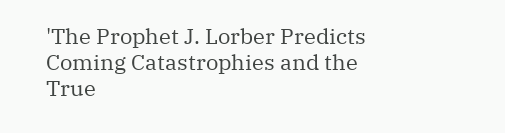'The Prophet J. Lorber Predicts Coming Catastrophies and the True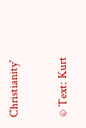Christianity'

© Text: Kurt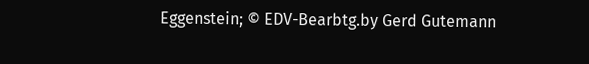Eggenstein; © EDV-Bearbtg.by Gerd Gutemann